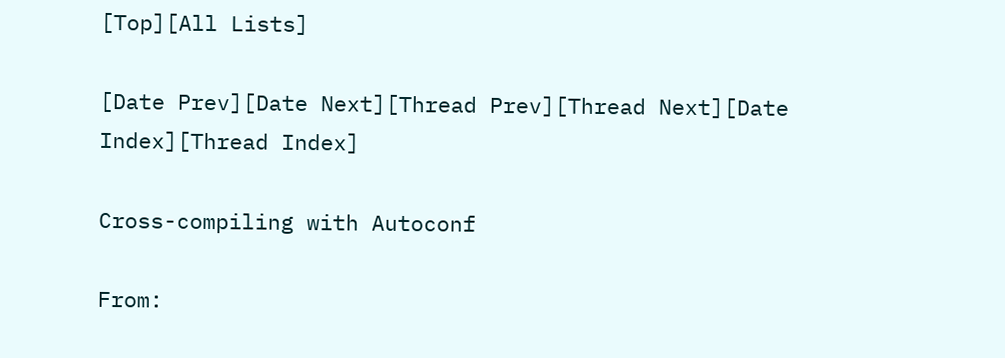[Top][All Lists]

[Date Prev][Date Next][Thread Prev][Thread Next][Date Index][Thread Index]

Cross-compiling with Autoconf

From: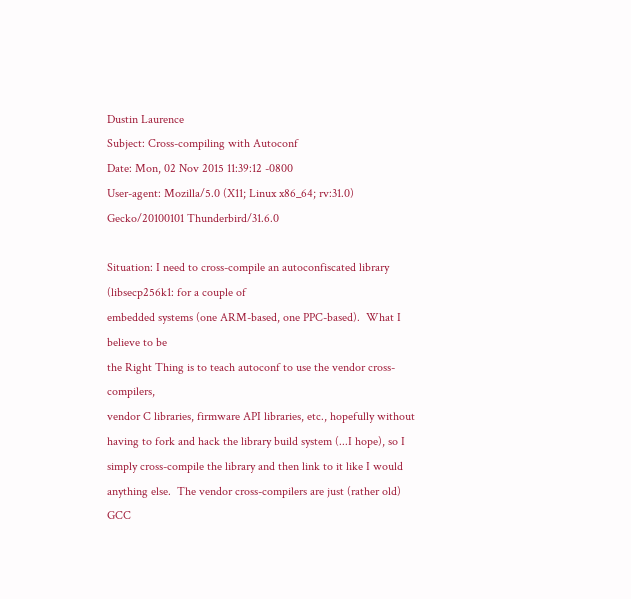Dustin Laurence
Subject: Cross-compiling with Autoconf
Date: Mon, 02 Nov 2015 11:39:12 -0800
User-agent: Mozilla/5.0 (X11; Linux x86_64; rv:31.0) Gecko/20100101 Thunderbird/31.6.0

Situation: I need to cross-compile an autoconfiscated library
(libsecp256k1: for a couple of
embedded systems (one ARM-based, one PPC-based).  What I believe to be
the Right Thing is to teach autoconf to use the vendor cross-compilers,
vendor C libraries, firmware API libraries, etc., hopefully without
having to fork and hack the library build system (...I hope), so I
simply cross-compile the library and then link to it like I would
anything else.  The vendor cross-compilers are just (rather old) GCC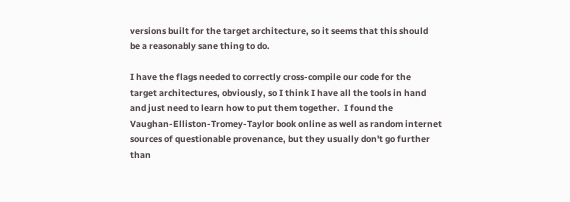versions built for the target architecture, so it seems that this should
be a reasonably sane thing to do.

I have the flags needed to correctly cross-compile our code for the
target architectures, obviously, so I think I have all the tools in hand
and just need to learn how to put them together.  I found the
Vaughan-Elliston-Tromey-Taylor book online as well as random internet
sources of questionable provenance, but they usually don't go further
than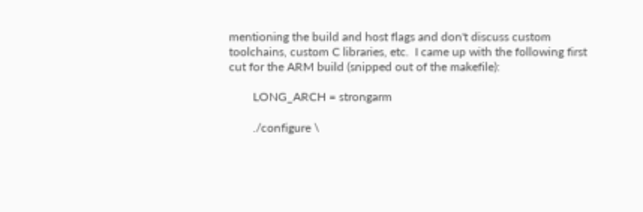mentioning the build and host flags and don't discuss custom
toolchains, custom C libraries, etc.  I came up with the following first
cut for the ARM build (snipped out of the makefile):

        LONG_ARCH = strongarm

        ./configure \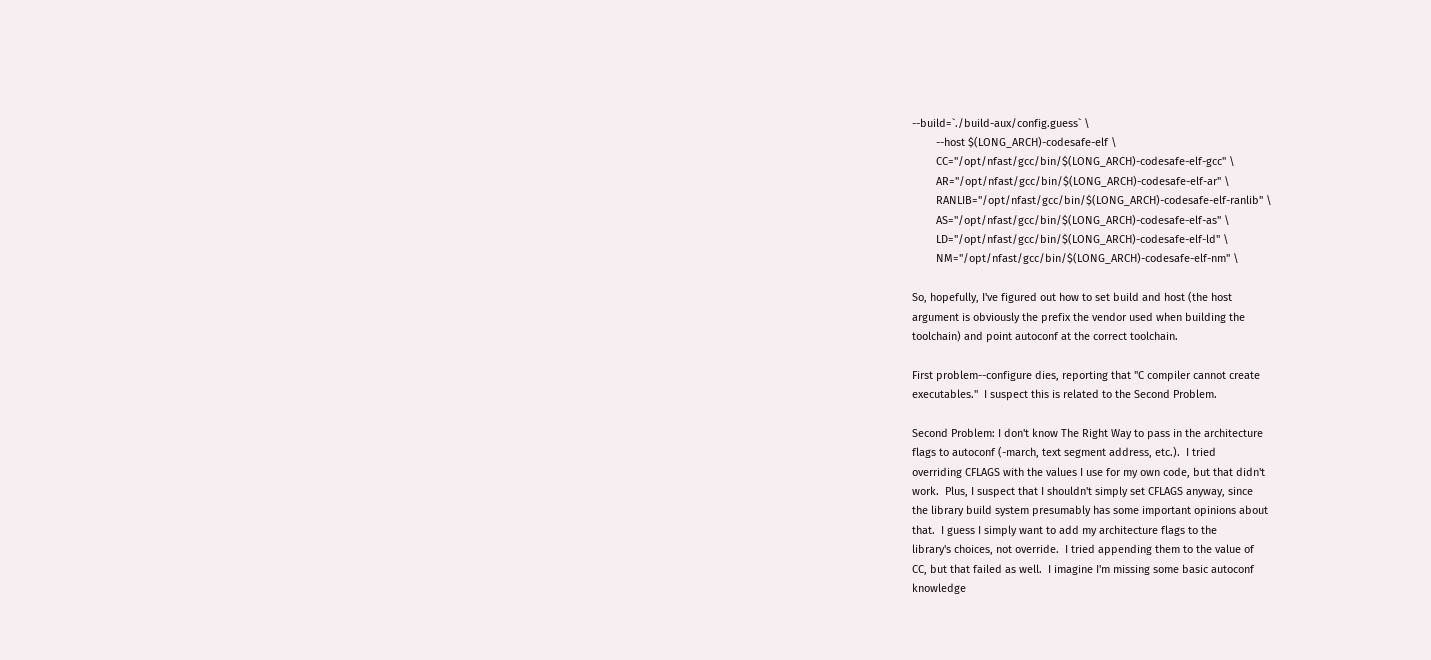--build=`./build-aux/config.guess` \
        --host $(LONG_ARCH)-codesafe-elf \
        CC="/opt/nfast/gcc/bin/$(LONG_ARCH)-codesafe-elf-gcc" \
        AR="/opt/nfast/gcc/bin/$(LONG_ARCH)-codesafe-elf-ar" \
        RANLIB="/opt/nfast/gcc/bin/$(LONG_ARCH)-codesafe-elf-ranlib" \
        AS="/opt/nfast/gcc/bin/$(LONG_ARCH)-codesafe-elf-as" \
        LD="/opt/nfast/gcc/bin/$(LONG_ARCH)-codesafe-elf-ld" \
        NM="/opt/nfast/gcc/bin/$(LONG_ARCH)-codesafe-elf-nm" \

So, hopefully, I've figured out how to set build and host (the host
argument is obviously the prefix the vendor used when building the
toolchain) and point autoconf at the correct toolchain.

First problem--configure dies, reporting that "C compiler cannot create
executables."  I suspect this is related to the Second Problem.

Second Problem: I don't know The Right Way to pass in the architecture
flags to autoconf (-march, text segment address, etc.).  I tried
overriding CFLAGS with the values I use for my own code, but that didn't
work.  Plus, I suspect that I shouldn't simply set CFLAGS anyway, since
the library build system presumably has some important opinions about
that.  I guess I simply want to add my architecture flags to the
library's choices, not override.  I tried appending them to the value of
CC, but that failed as well.  I imagine I'm missing some basic autoconf
knowledge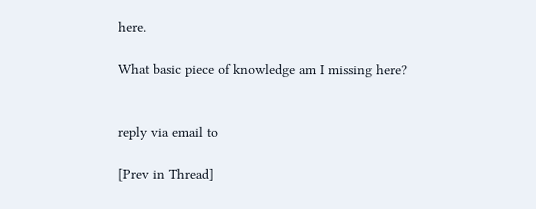here.

What basic piece of knowledge am I missing here?


reply via email to

[Prev in Thread]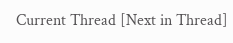Current Thread [Next in Thread]